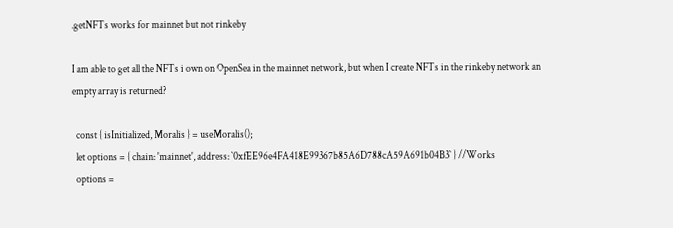.getNFTs works for mainnet but not rinkeby

I am able to get all the NFTs i own on OpenSea in the mainnet network, but when I create NFTs in the rinkeby network an empty array is returned?

  const { isInitialized, Moralis } = useMoralis();
  let options = { chain: 'mainnet', address: `0xfEE96e4FA418E99367b85A6D788cA59A691b04B3` } //Works
  options =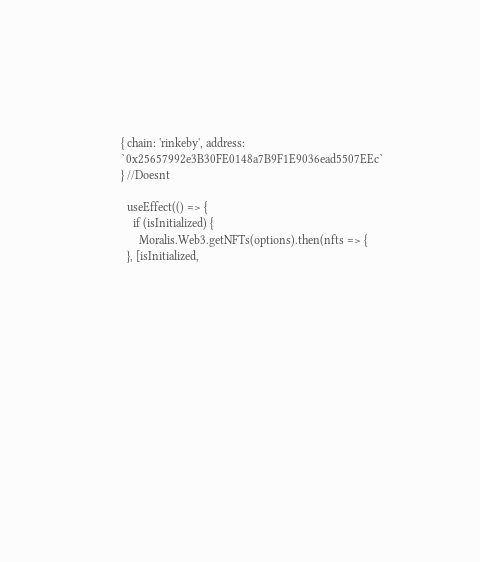{ chain: 'rinkeby', address: `0x25657992e3B30FE0148a7B9F1E9036ead5507EEc` } //Doesnt

  useEffect(() => {
    if (isInitialized) {
      Moralis.Web3.getNFTs(options).then(nfts => {
  }, [isInitialized,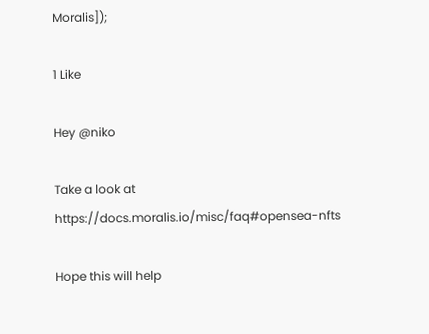Moralis]);

1 Like

Hey @niko

Take a look at https://docs.moralis.io/misc/faq#opensea-nfts

Hope this will help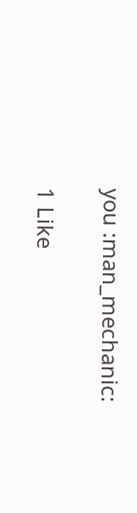you :man_mechanic:

1 Like